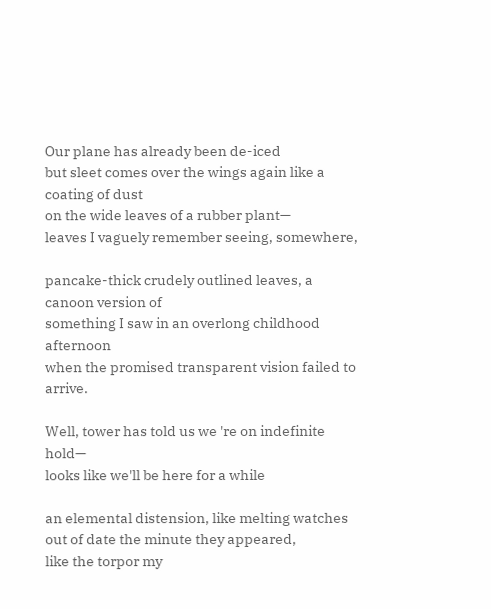Our plane has already been de-iced
but sleet comes over the wings again like a coating of dust
on the wide leaves of a rubber plant—
leaves I vaguely remember seeing, somewhere,

pancake-thick crudely outlined leaves, a canoon version of
something I saw in an overlong childhood afternoon
when the promised transparent vision failed to arrive.

Well, tower has told us we 're on indefinite hold—
looks like we'll be here for a while

an elemental distension, like melting watches
out of date the minute they appeared,
like the torpor my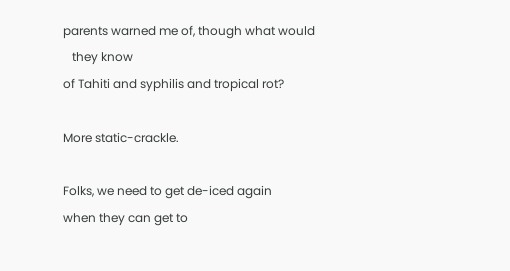parents warned me of, though what would
   they know
of Tahiti and syphilis and tropical rot?

More static-crackle.

Folks, we need to get de-iced again
when they can get to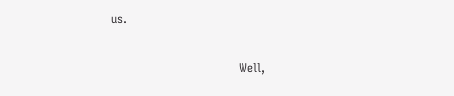us.

                                Well,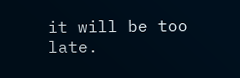it will be too late.